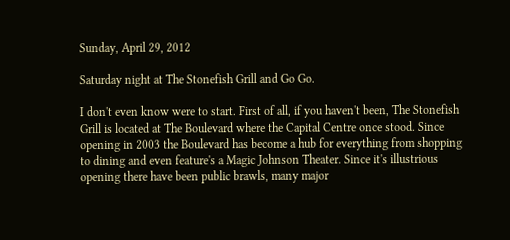Sunday, April 29, 2012

Saturday night at The Stonefish Grill and Go Go.

I don't even know were to start. First of all, if you haven't been, The Stonefish Grill is located at The Boulevard where the Capital Centre once stood. Since opening in 2003 the Boulevard has become a hub for everything from shopping to dining and even feature's a Magic Johnson Theater. Since it's illustrious opening there have been public brawls, many major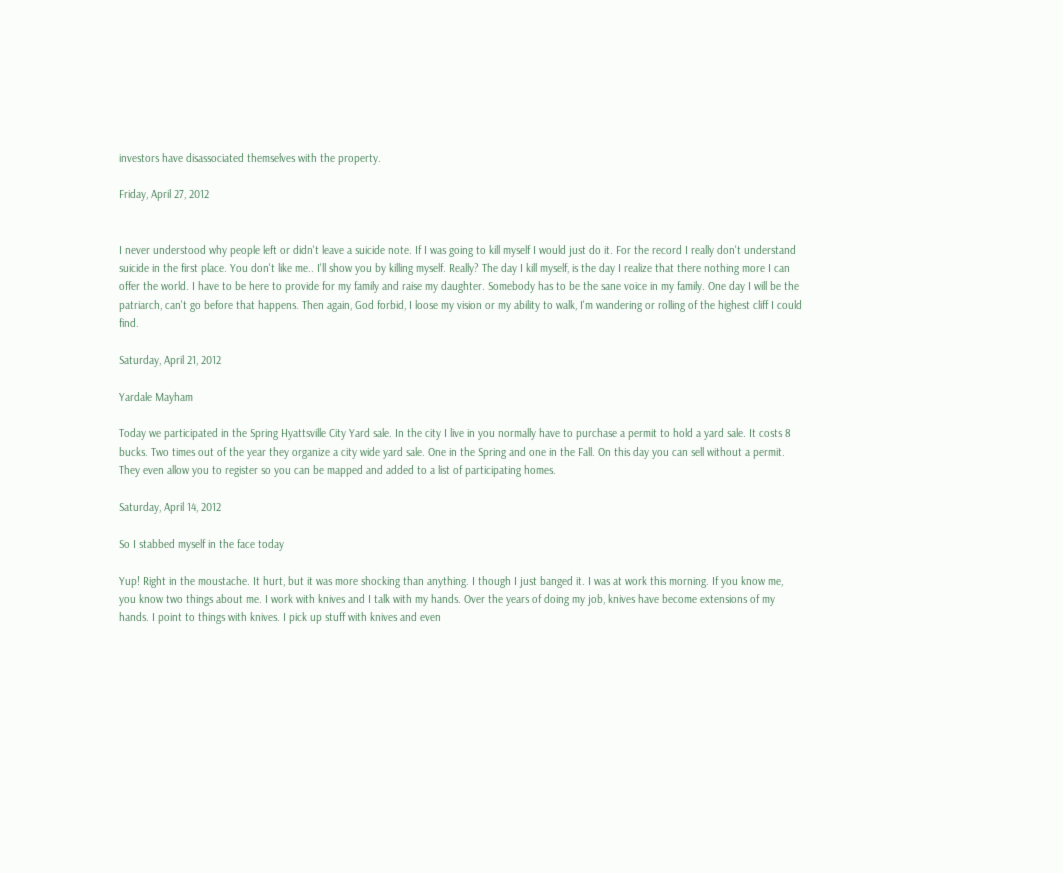investors have disassociated themselves with the property.

Friday, April 27, 2012


I never understood why people left or didn't leave a suicide note. If I was going to kill myself I would just do it. For the record I really don't understand suicide in the first place. You don't like me.. I'll show you by killing myself. Really? The day I kill myself, is the day I realize that there nothing more I can offer the world. I have to be here to provide for my family and raise my daughter. Somebody has to be the sane voice in my family. One day I will be the patriarch, can't go before that happens. Then again, God forbid, I loose my vision or my ability to walk, I'm wandering or rolling of the highest cliff I could find.

Saturday, April 21, 2012

Yardale Mayham

Today we participated in the Spring Hyattsville City Yard sale. In the city I live in you normally have to purchase a permit to hold a yard sale. It costs 8 bucks. Two times out of the year they organize a city wide yard sale. One in the Spring and one in the Fall. On this day you can sell without a permit. They even allow you to register so you can be mapped and added to a list of participating homes.

Saturday, April 14, 2012

So I stabbed myself in the face today

Yup! Right in the moustache. It hurt, but it was more shocking than anything. I though I just banged it. I was at work this morning. If you know me, you know two things about me. I work with knives and I talk with my hands. Over the years of doing my job, knives have become extensions of my hands. I point to things with knives. I pick up stuff with knives and even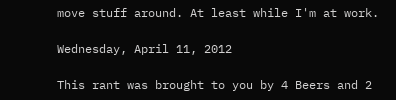move stuff around. At least while I'm at work.

Wednesday, April 11, 2012

This rant was brought to you by 4 Beers and 2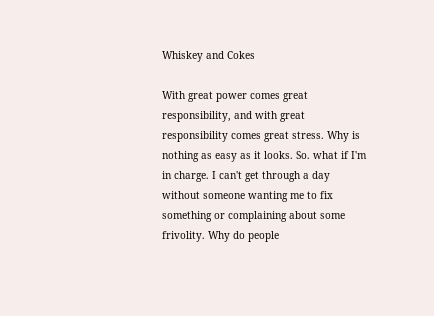Whiskey and Cokes

With great power comes great responsibility, and with great responsibility comes great stress. Why is nothing as easy as it looks. So. what if I'm in charge. I can't get through a day without someone wanting me to fix something or complaining about some frivolity. Why do people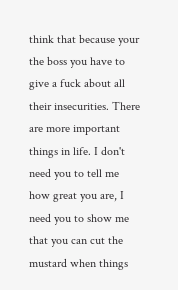think that because your the boss you have to give a fuck about all their insecurities. There are more important things in life. I don't need you to tell me how great you are, I need you to show me that you can cut the mustard when things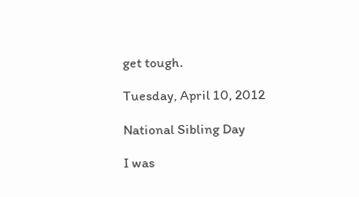get tough.

Tuesday, April 10, 2012

National Sibling Day

I was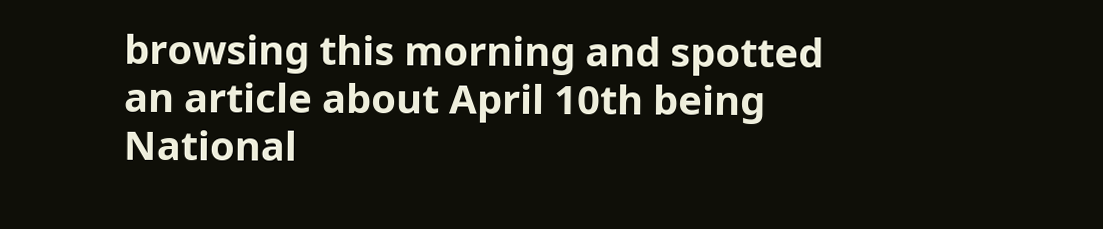browsing this morning and spotted an article about April 10th being National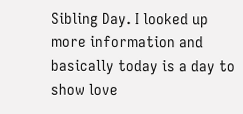Sibling Day. I looked up more information and basically today is a day to show love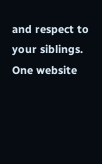and respect to your siblings. One website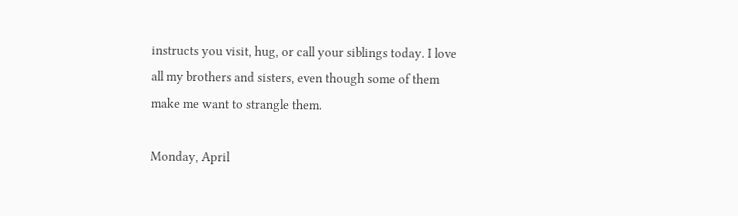instructs you visit, hug, or call your siblings today. I love all my brothers and sisters, even though some of them make me want to strangle them.

Monday, April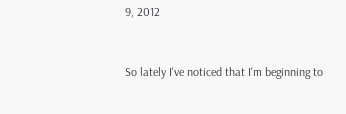9, 2012


So lately I've noticed that I'm beginning to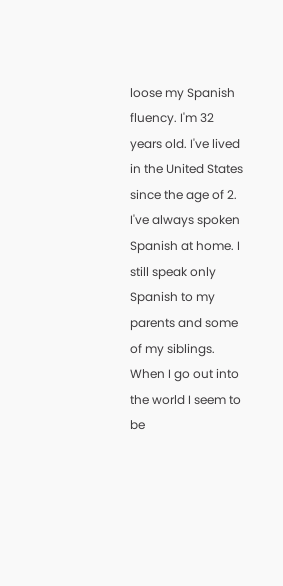loose my Spanish fluency. I'm 32 years old. I've lived in the United States since the age of 2. I've always spoken Spanish at home. I still speak only Spanish to my parents and some of my siblings. When I go out into the world I seem to be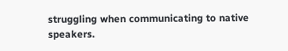struggling when communicating to native speakers.